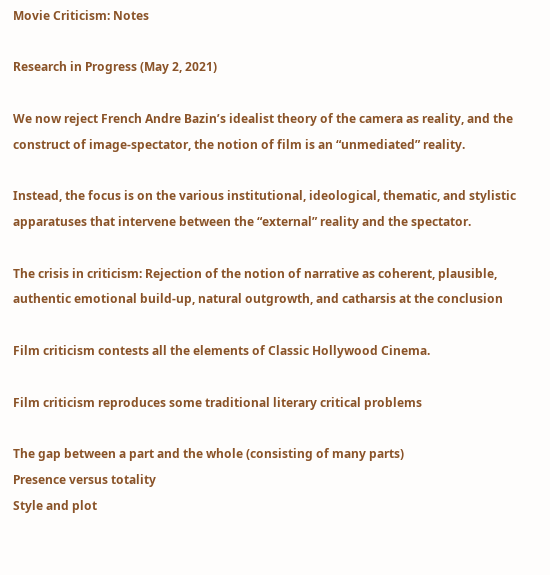Movie Criticism: Notes

Research in Progress (May 2, 2021)

We now reject French Andre Bazin’s idealist theory of the camera as reality, and the construct of image-spectator, the notion of film is an “unmediated” reality.

Instead, the focus is on the various institutional, ideological, thematic, and stylistic apparatuses that intervene between the “external” reality and the spectator.

The crisis in criticism: Rejection of the notion of narrative as coherent, plausible, authentic emotional build-up, natural outgrowth, and catharsis at the conclusion

Film criticism contests all the elements of Classic Hollywood Cinema.

Film criticism reproduces some traditional literary critical problems

The gap between a part and the whole (consisting of many parts)
Presence versus totality
Style and plot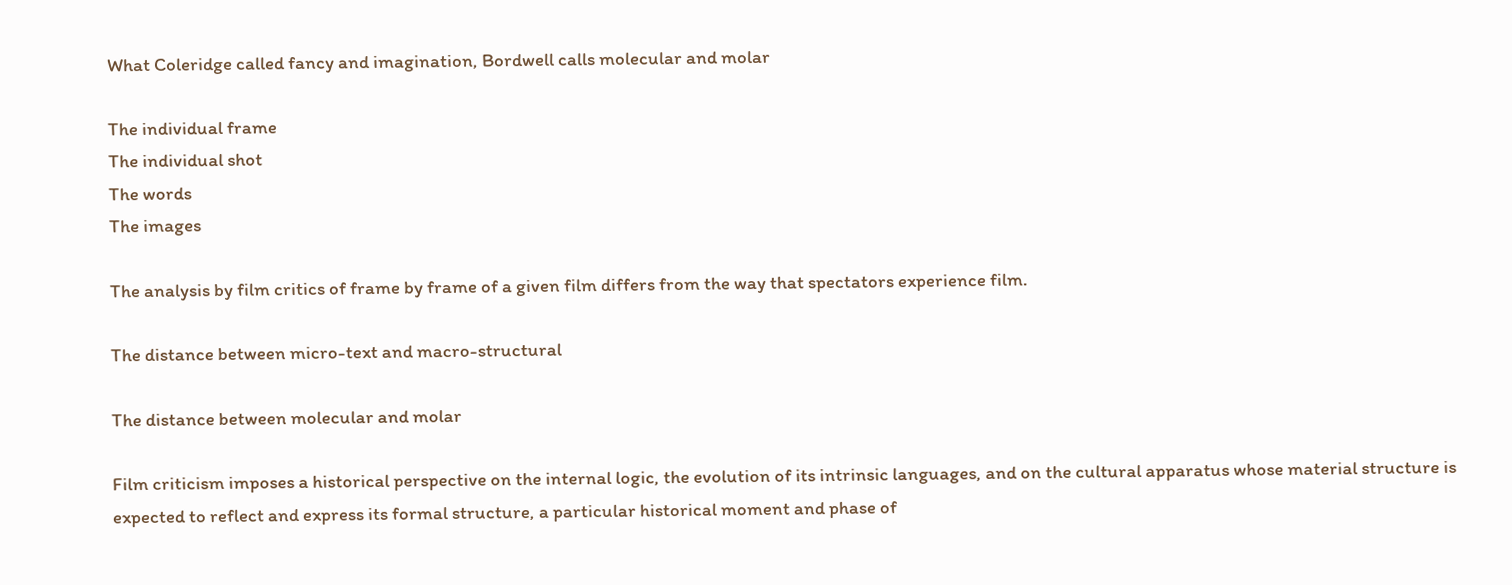What Coleridge called fancy and imagination, Bordwell calls molecular and molar

The individual frame
The individual shot
The words
The images

The analysis by film critics of frame by frame of a given film differs from the way that spectators experience film.

The distance between micro-text and macro-structural

The distance between molecular and molar

Film criticism imposes a historical perspective on the internal logic, the evolution of its intrinsic languages, and on the cultural apparatus whose material structure is expected to reflect and express its formal structure, a particular historical moment and phase of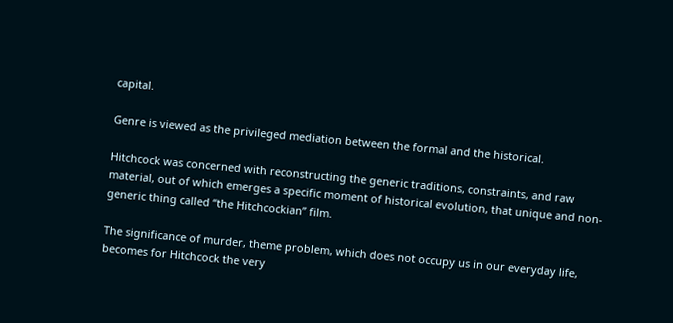capital.

Genre is viewed as the privileged mediation between the formal and the historical.

Hitchcock was concerned with reconstructing the generic traditions, constraints, and raw material, out of which emerges a specific moment of historical evolution, that unique and non-generic thing called “the Hitchcockian” film.

The significance of murder, theme problem, which does not occupy us in our everyday life, becomes for Hitchcock the very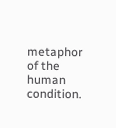metaphor of the human condition.